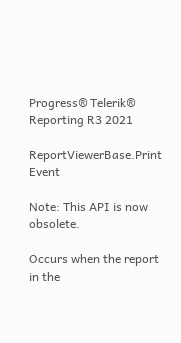Progress® Telerik® Reporting R3 2021

ReportViewerBase.Print Event

Note: This API is now obsolete.

Occurs when the report in the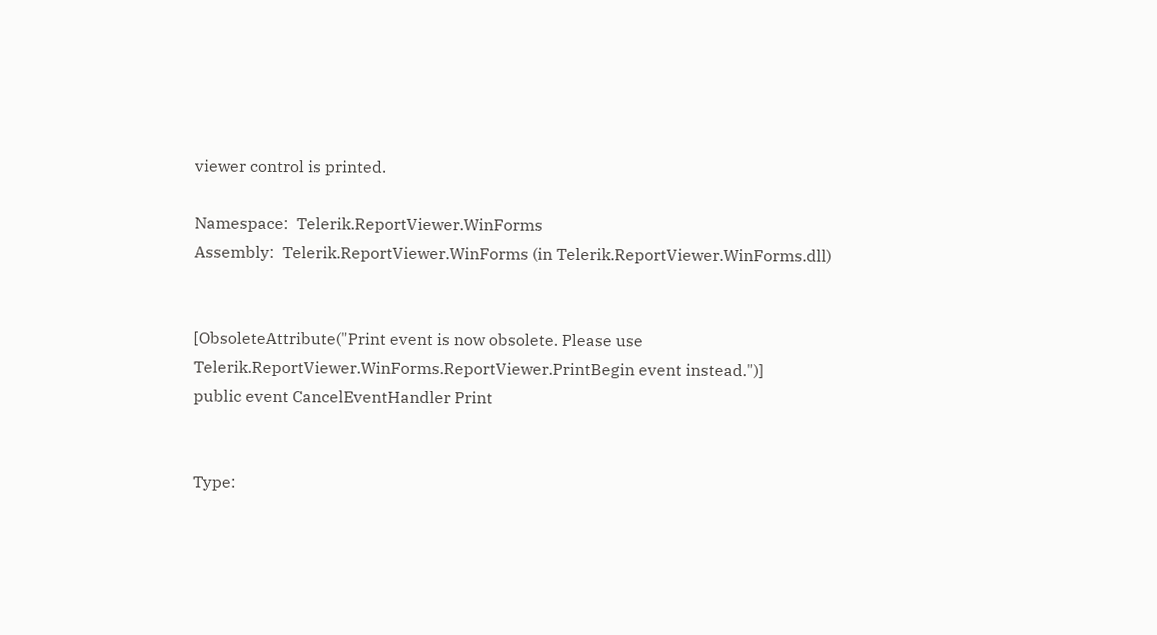viewer control is printed.

Namespace:  Telerik.ReportViewer.WinForms
Assembly:  Telerik.ReportViewer.WinForms (in Telerik.ReportViewer.WinForms.dll)


[ObsoleteAttribute("Print event is now obsolete. Please use Telerik.ReportViewer.WinForms.ReportViewer.PrintBegin event instead.")]
public event CancelEventHandler Print


Type: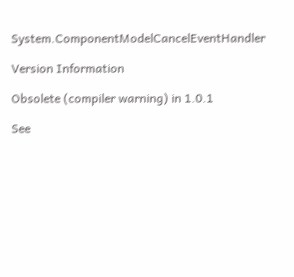System.ComponentModelCancelEventHandler

Version Information

Obsolete (compiler warning) in 1.0.1

See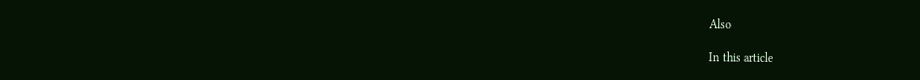Also

In this article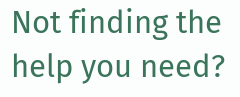Not finding the help you need?